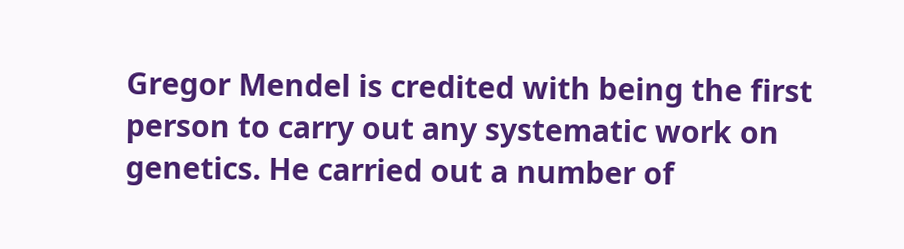Gregor Mendel is credited with being the first person to carry out any systematic work on genetics. He carried out a number of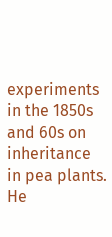experiments in the 1850s and 60s on inheritance in pea plants.
He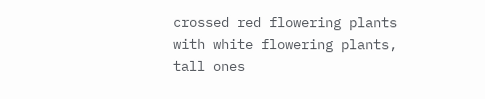crossed red flowering plants with white flowering plants, tall ones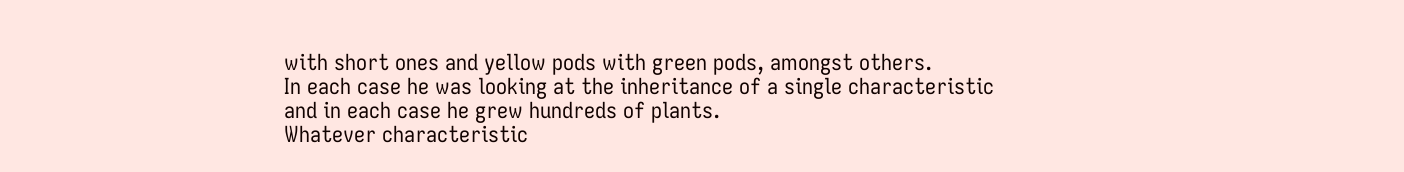with short ones and yellow pods with green pods, amongst others.
In each case he was looking at the inheritance of a single characteristic and in each case he grew hundreds of plants.
Whatever characteristic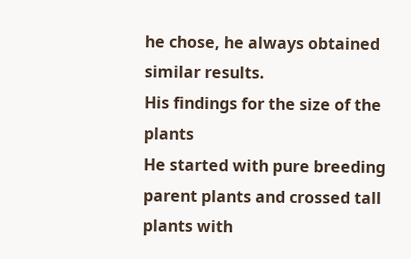he chose, he always obtained similar results.
His findings for the size of the plants
He started with pure breeding parent plants and crossed tall plants with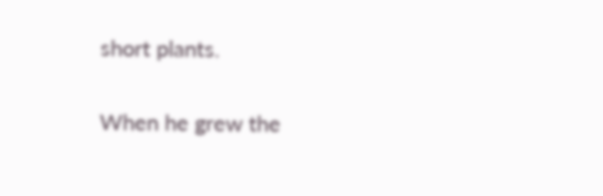short plants.

When he grew the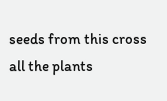seeds from this cross all the plants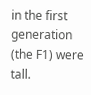in the first generation (the F1) were tall.